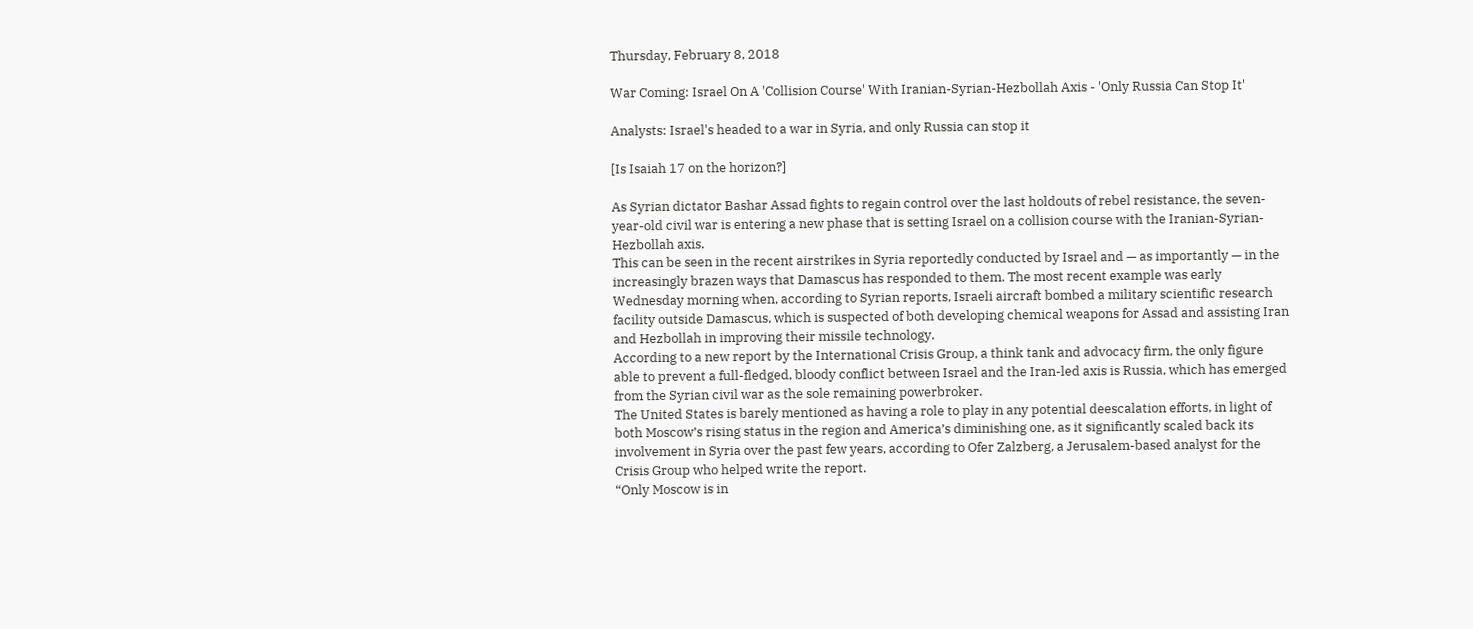Thursday, February 8, 2018

War Coming: Israel On A 'Collision Course' With Iranian-Syrian-Hezbollah Axis - 'Only Russia Can Stop It'

Analysts: Israel's headed to a war in Syria, and only Russia can stop it

[Is Isaiah 17 on the horizon?]

As Syrian dictator Bashar Assad fights to regain control over the last holdouts of rebel resistance, the seven-year-old civil war is entering a new phase that is setting Israel on a collision course with the Iranian-Syrian-Hezbollah axis.
This can be seen in the recent airstrikes in Syria reportedly conducted by Israel and — as importantly — in the increasingly brazen ways that Damascus has responded to them. The most recent example was early Wednesday morning when, according to Syrian reports, Israeli aircraft bombed a military scientific research facility outside Damascus, which is suspected of both developing chemical weapons for Assad and assisting Iran and Hezbollah in improving their missile technology.
According to a new report by the International Crisis Group, a think tank and advocacy firm, the only figure able to prevent a full-fledged, bloody conflict between Israel and the Iran-led axis is Russia, which has emerged from the Syrian civil war as the sole remaining powerbroker.
The United States is barely mentioned as having a role to play in any potential deescalation efforts, in light of both Moscow’s rising status in the region and America’s diminishing one, as it significantly scaled back its involvement in Syria over the past few years, according to Ofer Zalzberg, a Jerusalem-based analyst for the Crisis Group who helped write the report.
“Only Moscow is in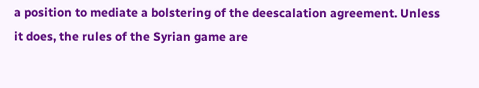a position to mediate a bolstering of the deescalation agreement. Unless it does, the rules of the Syrian game are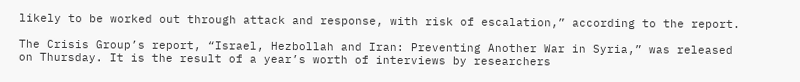likely to be worked out through attack and response, with risk of escalation,” according to the report.

The Crisis Group’s report, “Israel, Hezbollah and Iran: Preventing Another War in Syria,” was released on Thursday. It is the result of a year’s worth of interviews by researchers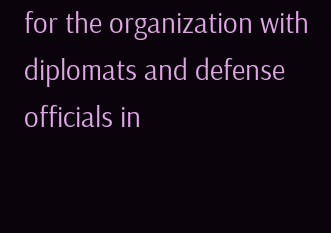for the organization with diplomats and defense officials in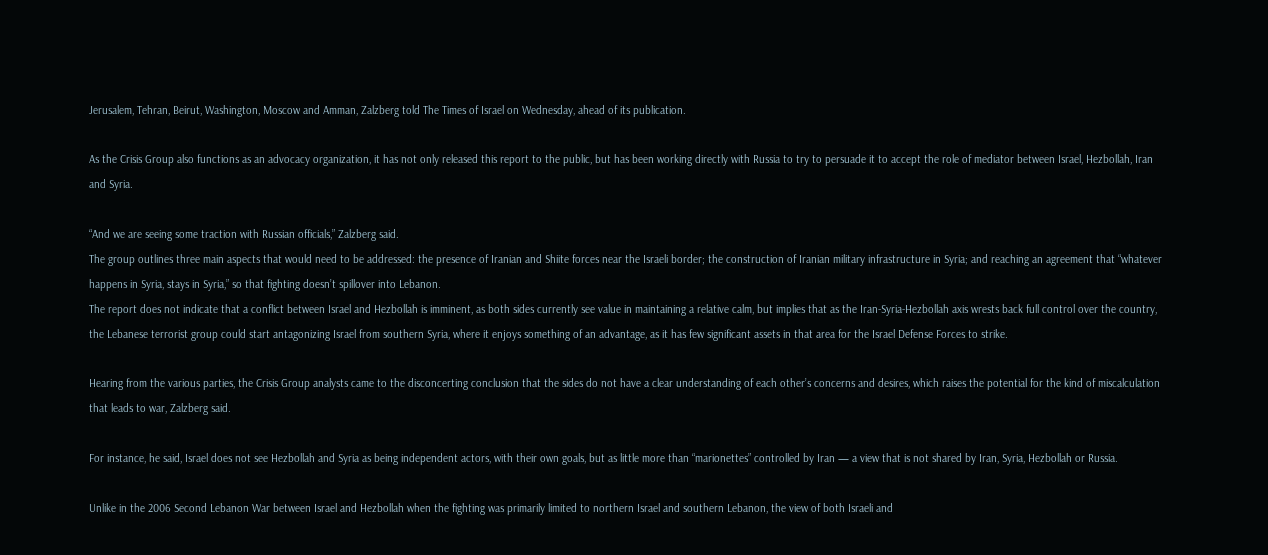Jerusalem, Tehran, Beirut, Washington, Moscow and Amman, Zalzberg told The Times of Israel on Wednesday, ahead of its publication.

As the Crisis Group also functions as an advocacy organization, it has not only released this report to the public, but has been working directly with Russia to try to persuade it to accept the role of mediator between Israel, Hezbollah, Iran and Syria.

“And we are seeing some traction with Russian officials,” Zalzberg said.
The group outlines three main aspects that would need to be addressed: the presence of Iranian and Shiite forces near the Israeli border; the construction of Iranian military infrastructure in Syria; and reaching an agreement that “whatever happens in Syria, stays in Syria,” so that fighting doesn’t spillover into Lebanon.
The report does not indicate that a conflict between Israel and Hezbollah is imminent, as both sides currently see value in maintaining a relative calm, but implies that as the Iran-Syria-Hezbollah axis wrests back full control over the country, the Lebanese terrorist group could start antagonizing Israel from southern Syria, where it enjoys something of an advantage, as it has few significant assets in that area for the Israel Defense Forces to strike.

Hearing from the various parties, the Crisis Group analysts came to the disconcerting conclusion that the sides do not have a clear understanding of each other’s concerns and desires, which raises the potential for the kind of miscalculation that leads to war, Zalzberg said.

For instance, he said, Israel does not see Hezbollah and Syria as being independent actors, with their own goals, but as little more than “marionettes” controlled by Iran — a view that is not shared by Iran, Syria, Hezbollah or Russia.

Unlike in the 2006 Second Lebanon War between Israel and Hezbollah when the fighting was primarily limited to northern Israel and southern Lebanon, the view of both Israeli and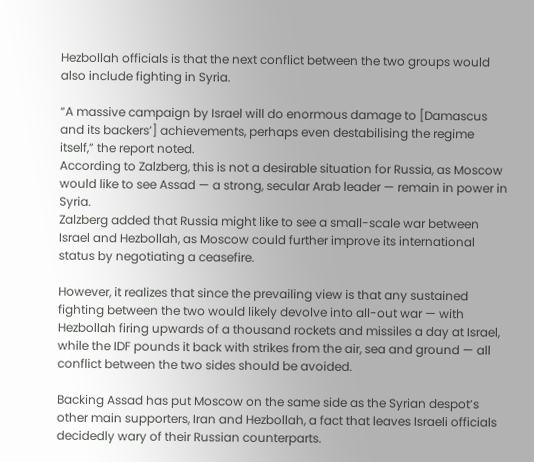Hezbollah officials is that the next conflict between the two groups would also include fighting in Syria.

“A massive campaign by Israel will do enormous damage to [Damascus and its backers’] achievements, perhaps even destabilising the regime itself,” the report noted.
According to Zalzberg, this is not a desirable situation for Russia, as Moscow would like to see Assad — a strong, secular Arab leader — remain in power in Syria.
Zalzberg added that Russia might like to see a small-scale war between Israel and Hezbollah, as Moscow could further improve its international status by negotiating a ceasefire.

However, it realizes that since the prevailing view is that any sustained fighting between the two would likely devolve into all-out war — with Hezbollah firing upwards of a thousand rockets and missiles a day at Israel, while the IDF pounds it back with strikes from the air, sea and ground — all conflict between the two sides should be avoided.

Backing Assad has put Moscow on the same side as the Syrian despot’s other main supporters, Iran and Hezbollah, a fact that leaves Israeli officials decidedly wary of their Russian counterparts.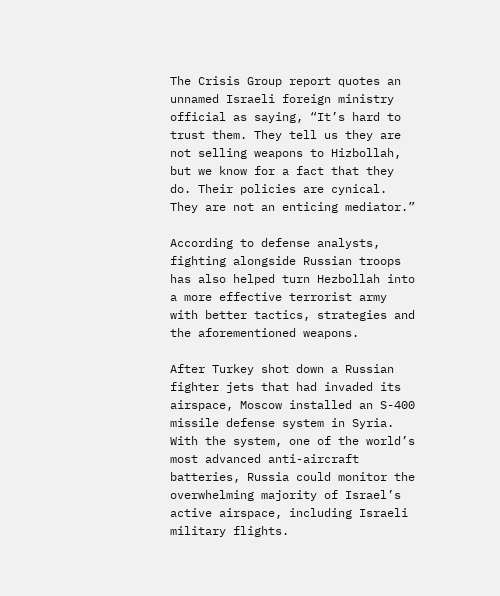The Crisis Group report quotes an unnamed Israeli foreign ministry official as saying, “It’s hard to trust them. They tell us they are not selling weapons to Hizbollah, but we know for a fact that they do. Their policies are cynical. They are not an enticing mediator.”

According to defense analysts, fighting alongside Russian troops has also helped turn Hezbollah into a more effective terrorist army with better tactics, strategies and the aforementioned weapons.

After Turkey shot down a Russian fighter jets that had invaded its airspace, Moscow installed an S-400 missile defense system in Syria. With the system, one of the world’s most advanced anti-aircraft batteries, Russia could monitor the overwhelming majority of Israel’s active airspace, including Israeli military flights.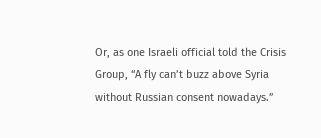Or, as one Israeli official told the Crisis Group, “A fly can’t buzz above Syria without Russian consent nowadays.”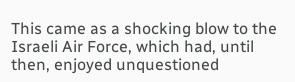This came as a shocking blow to the Israeli Air Force, which had, until then, enjoyed unquestioned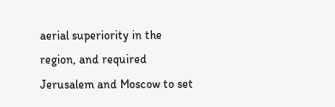aerial superiority in the region, and required Jerusalem and Moscow to set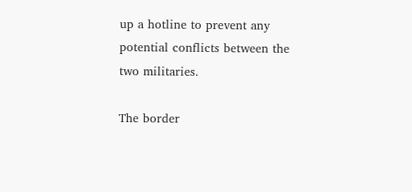up a hotline to prevent any potential conflicts between the two militaries.

The border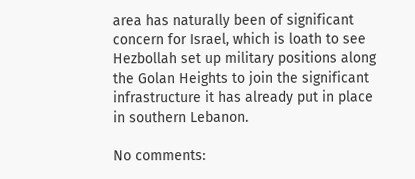area has naturally been of significant concern for Israel, which is loath to see Hezbollah set up military positions along the Golan Heights to join the significant infrastructure it has already put in place in southern Lebanon.

No comments: